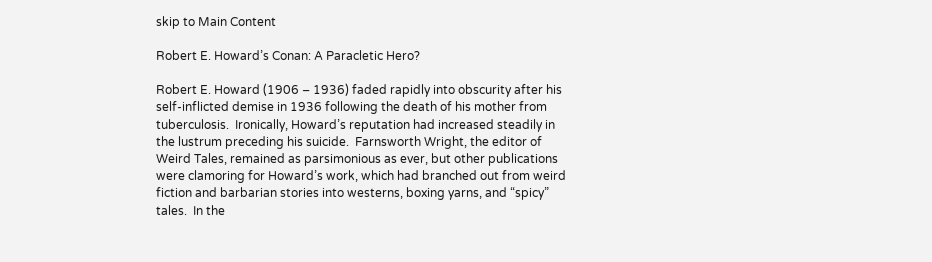skip to Main Content

Robert E. Howard’s Conan: A Paracletic Hero?

Robert E. Howard (1906 – 1936) faded rapidly into obscurity after his self-inflicted demise in 1936 following the death of his mother from tuberculosis.  Ironically, Howard’s reputation had increased steadily in the lustrum preceding his suicide.  Farnsworth Wright, the editor of Weird Tales, remained as parsimonious as ever, but other publications were clamoring for Howard’s work, which had branched out from weird fiction and barbarian stories into westerns, boxing yarns, and “spicy” tales.  In the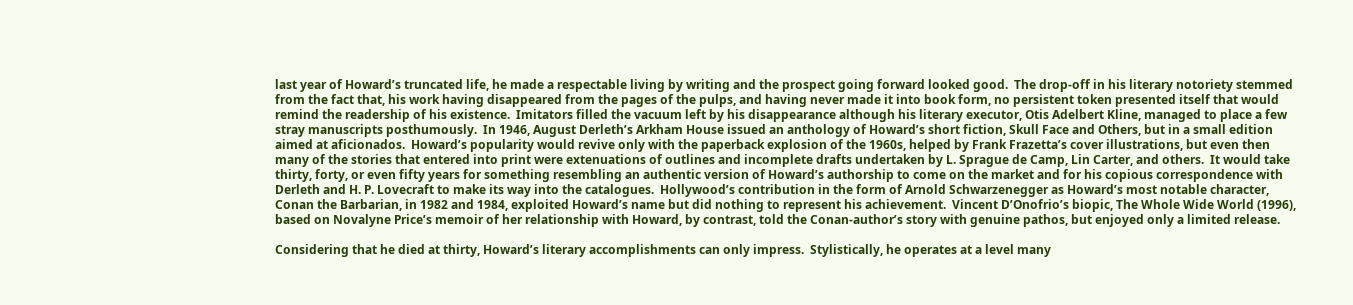last year of Howard’s truncated life, he made a respectable living by writing and the prospect going forward looked good.  The drop-off in his literary notoriety stemmed from the fact that, his work having disappeared from the pages of the pulps, and having never made it into book form, no persistent token presented itself that would remind the readership of his existence.  Imitators filled the vacuum left by his disappearance although his literary executor, Otis Adelbert Kline, managed to place a few stray manuscripts posthumously.  In 1946, August Derleth’s Arkham House issued an anthology of Howard’s short fiction, Skull Face and Others, but in a small edition aimed at aficionados.  Howard’s popularity would revive only with the paperback explosion of the 1960s, helped by Frank Frazetta’s cover illustrations, but even then many of the stories that entered into print were extenuations of outlines and incomplete drafts undertaken by L. Sprague de Camp, Lin Carter, and others.  It would take thirty, forty, or even fifty years for something resembling an authentic version of Howard’s authorship to come on the market and for his copious correspondence with Derleth and H. P. Lovecraft to make its way into the catalogues.  Hollywood’s contribution in the form of Arnold Schwarzenegger as Howard’s most notable character, Conan the Barbarian, in 1982 and 1984, exploited Howard’s name but did nothing to represent his achievement.  Vincent D’Onofrio’s biopic, The Whole Wide World (1996), based on Novalyne Price’s memoir of her relationship with Howard, by contrast, told the Conan-author’s story with genuine pathos, but enjoyed only a limited release.

Considering that he died at thirty, Howard’s literary accomplishments can only impress.  Stylistically, he operates at a level many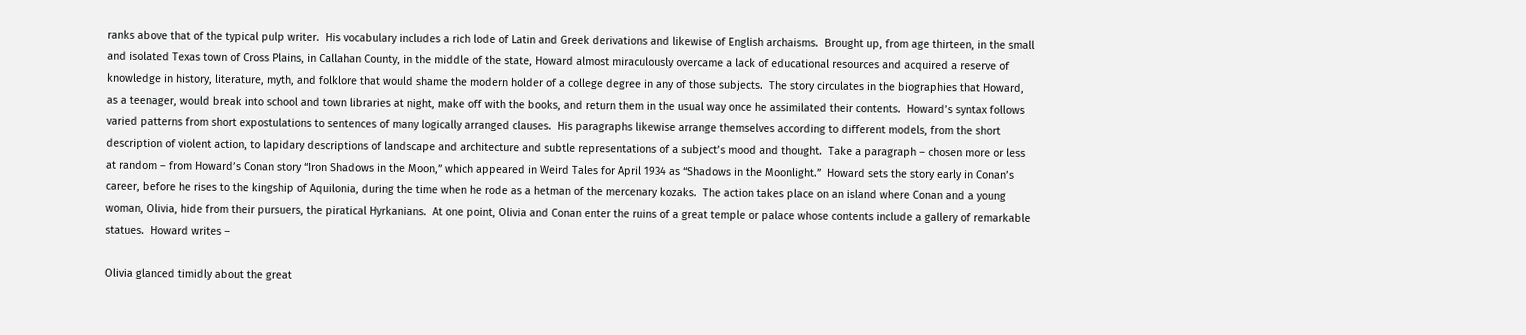ranks above that of the typical pulp writer.  His vocabulary includes a rich lode of Latin and Greek derivations and likewise of English archaisms.  Brought up, from age thirteen, in the small and isolated Texas town of Cross Plains, in Callahan County, in the middle of the state, Howard almost miraculously overcame a lack of educational resources and acquired a reserve of knowledge in history, literature, myth, and folklore that would shame the modern holder of a college degree in any of those subjects.  The story circulates in the biographies that Howard, as a teenager, would break into school and town libraries at night, make off with the books, and return them in the usual way once he assimilated their contents.  Howard’s syntax follows varied patterns from short expostulations to sentences of many logically arranged clauses.  His paragraphs likewise arrange themselves according to different models, from the short description of violent action, to lapidary descriptions of landscape and architecture and subtle representations of a subject’s mood and thought.  Take a paragraph – chosen more or less at random – from Howard’s Conan story “Iron Shadows in the Moon,” which appeared in Weird Tales for April 1934 as “Shadows in the Moonlight.”  Howard sets the story early in Conan’s career, before he rises to the kingship of Aquilonia, during the time when he rode as a hetman of the mercenary kozaks.  The action takes place on an island where Conan and a young woman, Olivia, hide from their pursuers, the piratical Hyrkanians.  At one point, Olivia and Conan enter the ruins of a great temple or palace whose contents include a gallery of remarkable statues.  Howard writes –

Olivia glanced timidly about the great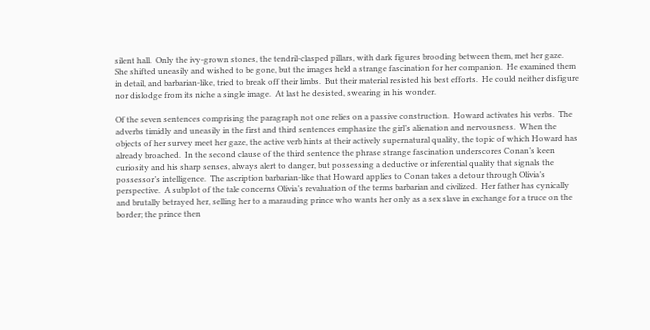silent hall.  Only the ivy-grown stones, the tendril-clasped pillars, with dark figures brooding between them, met her gaze.  She shifted uneasily and wished to be gone, but the images held a strange fascination for her companion.  He examined them in detail, and barbarian-like, tried to break off their limbs.  But their material resisted his best efforts.  He could neither disfigure nor dislodge from its niche a single image.  At last he desisted, swearing in his wonder.

Of the seven sentences comprising the paragraph not one relies on a passive construction.  Howard activates his verbs.  The adverbs timidly and uneasily in the first and third sentences emphasize the girl’s alienation and nervousness.  When the objects of her survey meet her gaze, the active verb hints at their actively supernatural quality, the topic of which Howard has already broached.  In the second clause of the third sentence the phrase strange fascination underscores Conan’s keen curiosity and his sharp senses, always alert to danger, but possessing a deductive or inferential quality that signals the possessor’s intelligence.  The ascription barbarian-like that Howard applies to Conan takes a detour through Olivia’s perspective.  A subplot of the tale concerns Olivia’s revaluation of the terms barbarian and civilized.  Her father has cynically and brutally betrayed her, selling her to a marauding prince who wants her only as a sex slave in exchange for a truce on the border; the prince then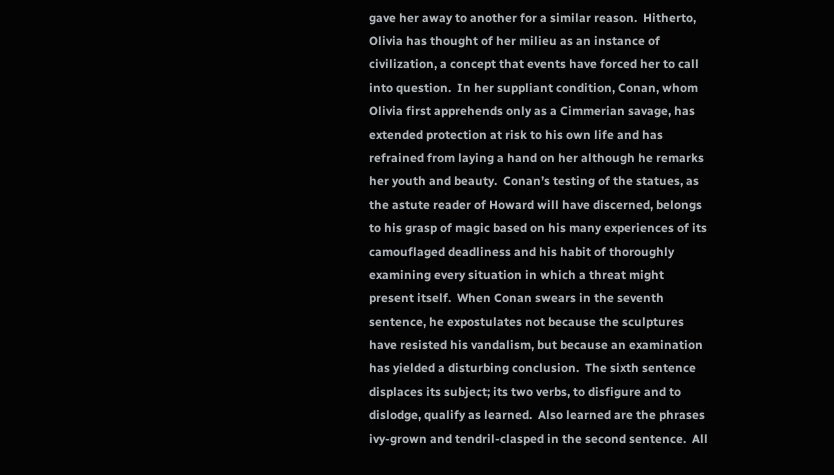gave her away to another for a similar reason.  Hitherto, Olivia has thought of her milieu as an instance of civilization, a concept that events have forced her to call into question.  In her suppliant condition, Conan, whom Olivia first apprehends only as a Cimmerian savage, has extended protection at risk to his own life and has refrained from laying a hand on her although he remarks her youth and beauty.  Conan’s testing of the statues, as the astute reader of Howard will have discerned, belongs to his grasp of magic based on his many experiences of its camouflaged deadliness and his habit of thoroughly examining every situation in which a threat might present itself.  When Conan swears in the seventh sentence, he expostulates not because the sculptures have resisted his vandalism, but because an examination has yielded a disturbing conclusion.  The sixth sentence displaces its subject; its two verbs, to disfigure and to dislodge, qualify as learned.  Also learned are the phrases ivy-grown and tendril-clasped in the second sentence.  All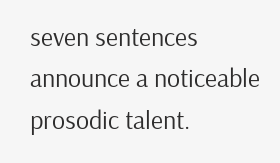seven sentences announce a noticeable prosodic talent.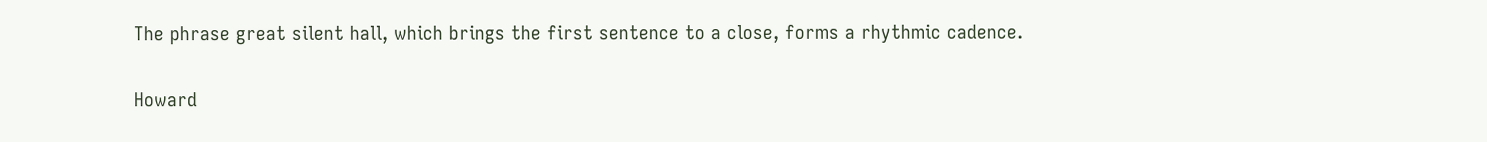The phrase great silent hall, which brings the first sentence to a close, forms a rhythmic cadence.

Howard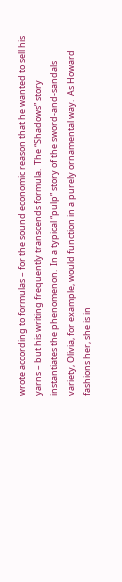wrote according to formulas – for the sound economic reason that he wanted to sell his yarns – but his writing frequently transcends formula.  The “Shadows” story instantiates the phenomenon.  In a typical “pulp” story of the sword-and-sandals variety, Olivia, for example, would function in a purely ornamental way.  As Howard fashions her, she is in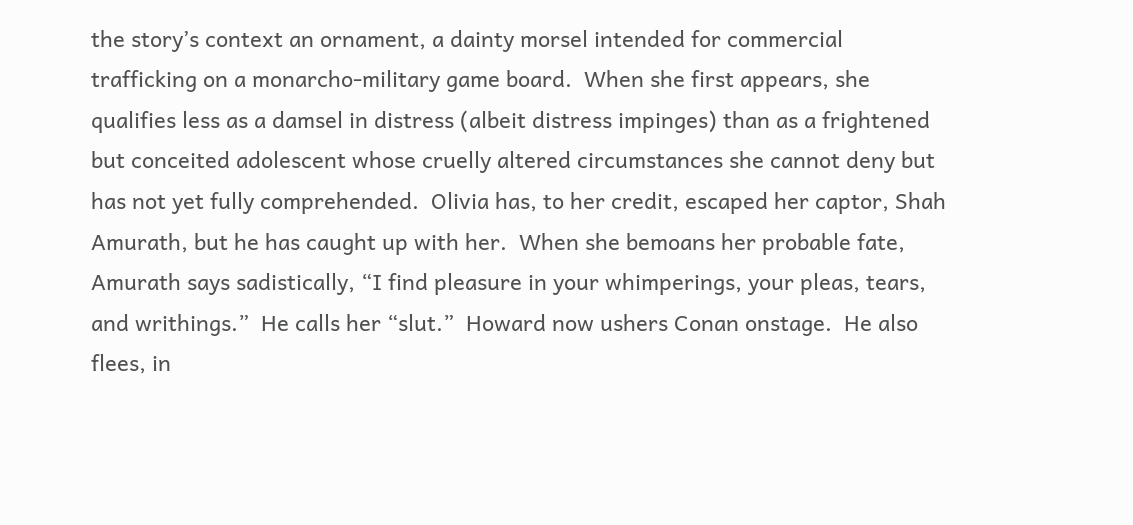the story’s context an ornament, a dainty morsel intended for commercial trafficking on a monarcho-military game board.  When she first appears, she qualifies less as a damsel in distress (albeit distress impinges) than as a frightened but conceited adolescent whose cruelly altered circumstances she cannot deny but has not yet fully comprehended.  Olivia has, to her credit, escaped her captor, Shah Amurath, but he has caught up with her.  When she bemoans her probable fate, Amurath says sadistically, “I find pleasure in your whimperings, your pleas, tears, and writhings.”  He calls her “slut.”  Howard now ushers Conan onstage.  He also flees, in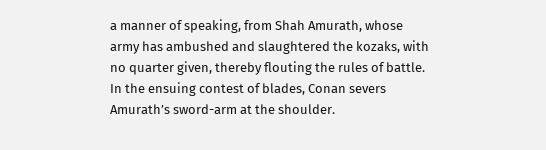a manner of speaking, from Shah Amurath, whose army has ambushed and slaughtered the kozaks, with no quarter given, thereby flouting the rules of battle.  In the ensuing contest of blades, Conan severs Amurath’s sword-arm at the shoulder.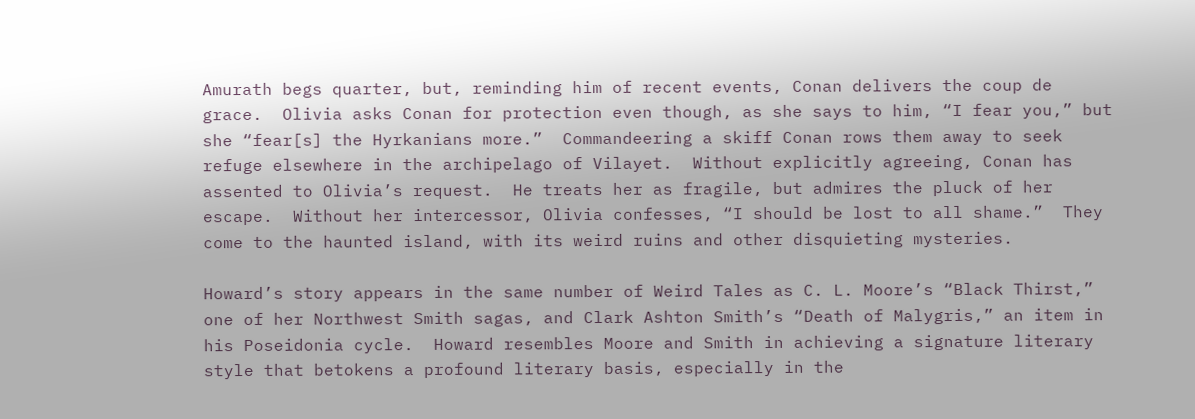Amurath begs quarter, but, reminding him of recent events, Conan delivers the coup de grace.  Olivia asks Conan for protection even though, as she says to him, “I fear you,” but she “fear[s] the Hyrkanians more.”  Commandeering a skiff Conan rows them away to seek refuge elsewhere in the archipelago of Vilayet.  Without explicitly agreeing, Conan has assented to Olivia’s request.  He treats her as fragile, but admires the pluck of her escape.  Without her intercessor, Olivia confesses, “I should be lost to all shame.”  They come to the haunted island, with its weird ruins and other disquieting mysteries.

Howard’s story appears in the same number of Weird Tales as C. L. Moore’s “Black Thirst,” one of her Northwest Smith sagas, and Clark Ashton Smith’s “Death of Malygris,” an item in his Poseidonia cycle.  Howard resembles Moore and Smith in achieving a signature literary style that betokens a profound literary basis, especially in the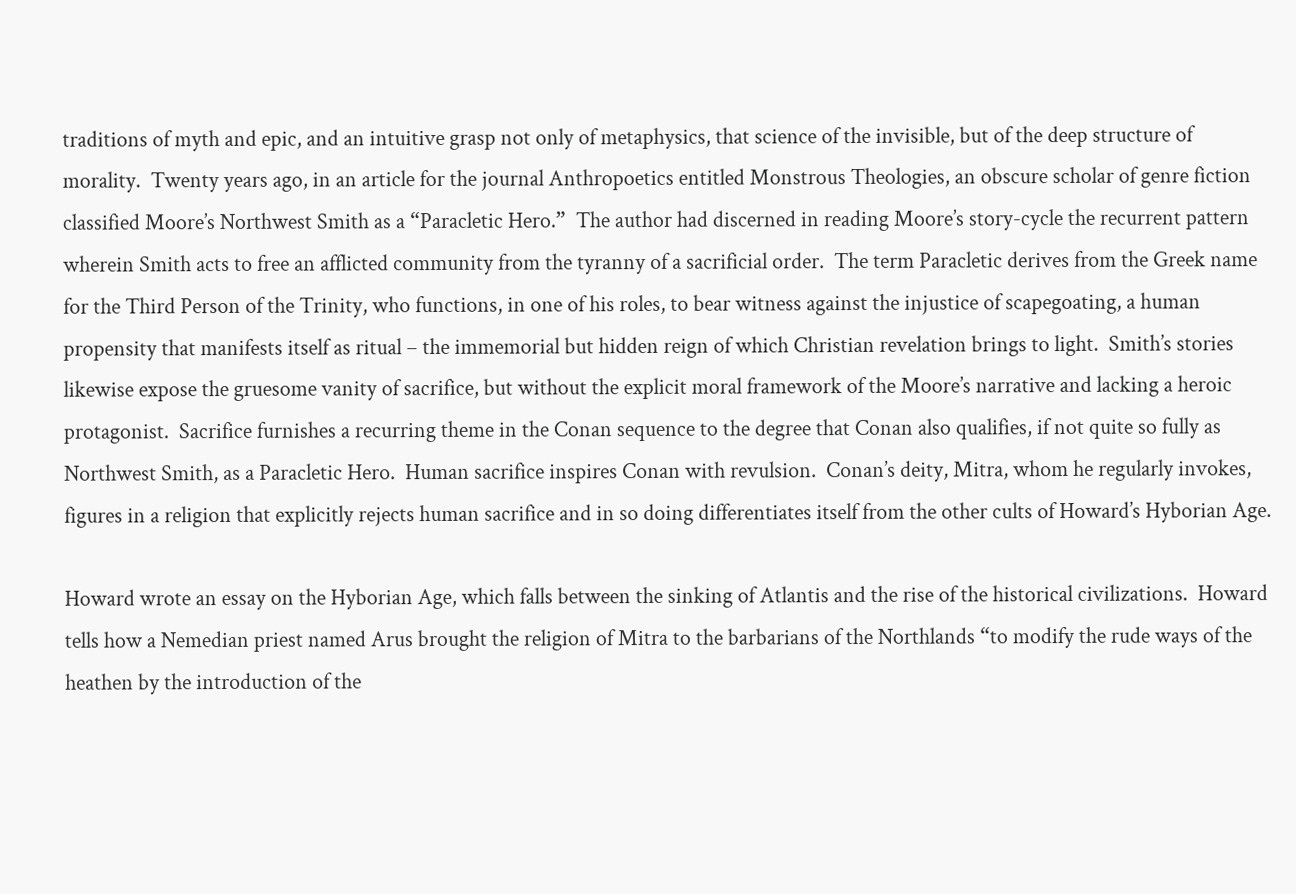traditions of myth and epic, and an intuitive grasp not only of metaphysics, that science of the invisible, but of the deep structure of morality.  Twenty years ago, in an article for the journal Anthropoetics entitled Monstrous Theologies, an obscure scholar of genre fiction classified Moore’s Northwest Smith as a “Paracletic Hero.”  The author had discerned in reading Moore’s story-cycle the recurrent pattern wherein Smith acts to free an afflicted community from the tyranny of a sacrificial order.  The term Paracletic derives from the Greek name for the Third Person of the Trinity, who functions, in one of his roles, to bear witness against the injustice of scapegoating, a human propensity that manifests itself as ritual – the immemorial but hidden reign of which Christian revelation brings to light.  Smith’s stories likewise expose the gruesome vanity of sacrifice, but without the explicit moral framework of the Moore’s narrative and lacking a heroic protagonist.  Sacrifice furnishes a recurring theme in the Conan sequence to the degree that Conan also qualifies, if not quite so fully as Northwest Smith, as a Paracletic Hero.  Human sacrifice inspires Conan with revulsion.  Conan’s deity, Mitra, whom he regularly invokes, figures in a religion that explicitly rejects human sacrifice and in so doing differentiates itself from the other cults of Howard’s Hyborian Age.

Howard wrote an essay on the Hyborian Age, which falls between the sinking of Atlantis and the rise of the historical civilizations.  Howard tells how a Nemedian priest named Arus brought the religion of Mitra to the barbarians of the Northlands “to modify the rude ways of the heathen by the introduction of the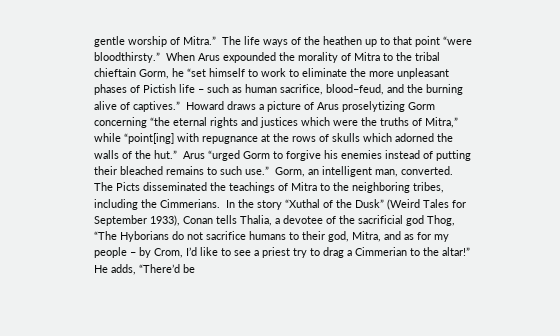gentle worship of Mitra.”  The life ways of the heathen up to that point “were bloodthirsty.”  When Arus expounded the morality of Mitra to the tribal chieftain Gorm, he “set himself to work to eliminate the more unpleasant phases of Pictish life – such as human sacrifice, blood–feud, and the burning alive of captives.”  Howard draws a picture of Arus proselytizing Gorm concerning “the eternal rights and justices which were the truths of Mitra,” while “point[ing] with repugnance at the rows of skulls which adorned the walls of the hut.”  Arus “urged Gorm to forgive his enemies instead of putting their bleached remains to such use.”  Gorm, an intelligent man, converted.  The Picts disseminated the teachings of Mitra to the neighboring tribes, including the Cimmerians.  In the story “Xuthal of the Dusk” (Weird Tales for September 1933), Conan tells Thalia, a devotee of the sacrificial god Thog, “The Hyborians do not sacrifice humans to their god, Mitra, and as for my people – by Crom, I’d like to see a priest try to drag a Cimmerian to the altar!”  He adds, “There’d be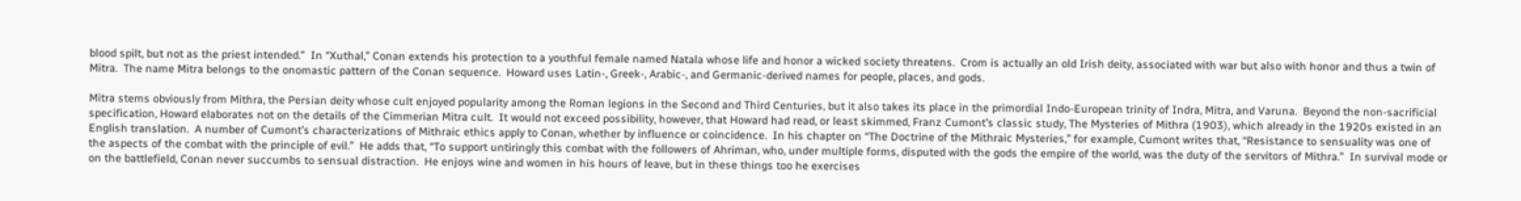blood spilt, but not as the priest intended.”  In “Xuthal,” Conan extends his protection to a youthful female named Natala whose life and honor a wicked society threatens.  Crom is actually an old Irish deity, associated with war but also with honor and thus a twin of Mitra.  The name Mitra belongs to the onomastic pattern of the Conan sequence.  Howard uses Latin-, Greek-, Arabic-, and Germanic-derived names for people, places, and gods.

Mitra stems obviously from Mithra, the Persian deity whose cult enjoyed popularity among the Roman legions in the Second and Third Centuries, but it also takes its place in the primordial Indo-European trinity of Indra, Mitra, and Varuna.  Beyond the non-sacrificial specification, Howard elaborates not on the details of the Cimmerian Mitra cult.  It would not exceed possibility, however, that Howard had read, or least skimmed, Franz Cumont’s classic study, The Mysteries of Mithra (1903), which already in the 1920s existed in an English translation.  A number of Cumont’s characterizations of Mithraic ethics apply to Conan, whether by influence or coincidence.  In his chapter on “The Doctrine of the Mithraic Mysteries,” for example, Cumont writes that, “Resistance to sensuality was one of the aspects of the combat with the principle of evil.”  He adds that, “To support untiringly this combat with the followers of Ahriman, who, under multiple forms, disputed with the gods the empire of the world, was the duty of the servitors of Mithra.”  In survival mode or on the battlefield, Conan never succumbs to sensual distraction.  He enjoys wine and women in his hours of leave, but in these things too he exercises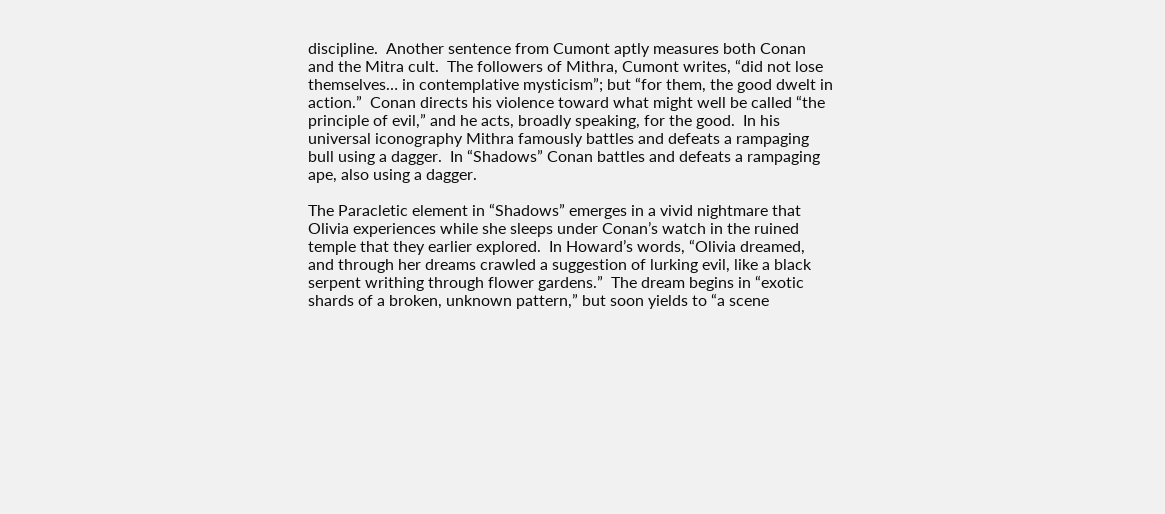discipline.  Another sentence from Cumont aptly measures both Conan and the Mitra cult.  The followers of Mithra, Cumont writes, “did not lose themselves… in contemplative mysticism”; but “for them, the good dwelt in action.”  Conan directs his violence toward what might well be called “the principle of evil,” and he acts, broadly speaking, for the good.  In his universal iconography Mithra famously battles and defeats a rampaging bull using a dagger.  In “Shadows” Conan battles and defeats a rampaging ape, also using a dagger.

The Paracletic element in “Shadows” emerges in a vivid nightmare that Olivia experiences while she sleeps under Conan’s watch in the ruined temple that they earlier explored.  In Howard’s words, “Olivia dreamed, and through her dreams crawled a suggestion of lurking evil, like a black serpent writhing through flower gardens.”  The dream begins in “exotic shards of a broken, unknown pattern,” but soon yields to “a scene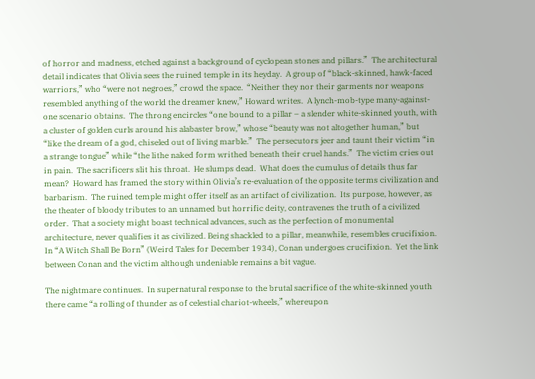of horror and madness, etched against a background of cyclopean stones and pillars.”  The architectural detail indicates that Olivia sees the ruined temple in its heyday.  A group of “black-skinned, hawk-faced warriors,” who “were not negroes,” crowd the space.  “Neither they nor their garments nor weapons resembled anything of the world the dreamer knew,” Howard writes.  A lynch-mob-type many-against-one scenario obtains.  The throng encircles “one bound to a pillar – a slender white-skinned youth, with a cluster of golden curls around his alabaster brow,” whose “beauty was not altogether human,” but “like the dream of a god, chiseled out of living marble.”  The persecutors jeer and taunt their victim “in a strange tongue” while “the lithe naked form writhed beneath their cruel hands.”  The victim cries out in pain.  The sacrificers slit his throat.  He slumps dead.  What does the cumulus of details thus far mean?  Howard has framed the story within Olivia’s re-evaluation of the opposite terms civilization and barbarism.  The ruined temple might offer itself as an artifact of civilization.  Its purpose, however, as the theater of bloody tributes to an unnamed but horrific deity, contravenes the truth of a civilized order.  That a society might boast technical advances, such as the perfection of monumental architecture, never qualifies it as civilized. Being shackled to a pillar, meanwhile, resembles crucifixion.  In “A Witch Shall Be Born” (Weird Tales for December 1934), Conan undergoes crucifixion.  Yet the link between Conan and the victim although undeniable remains a bit vague.

The nightmare continues.  In supernatural response to the brutal sacrifice of the white-skinned youth there came “a rolling of thunder as of celestial chariot-wheels,” whereupon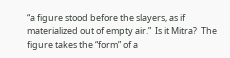“a figure stood before the slayers, as if materialized out of empty air.”  Is it Mitra?  The figure takes the “form” of a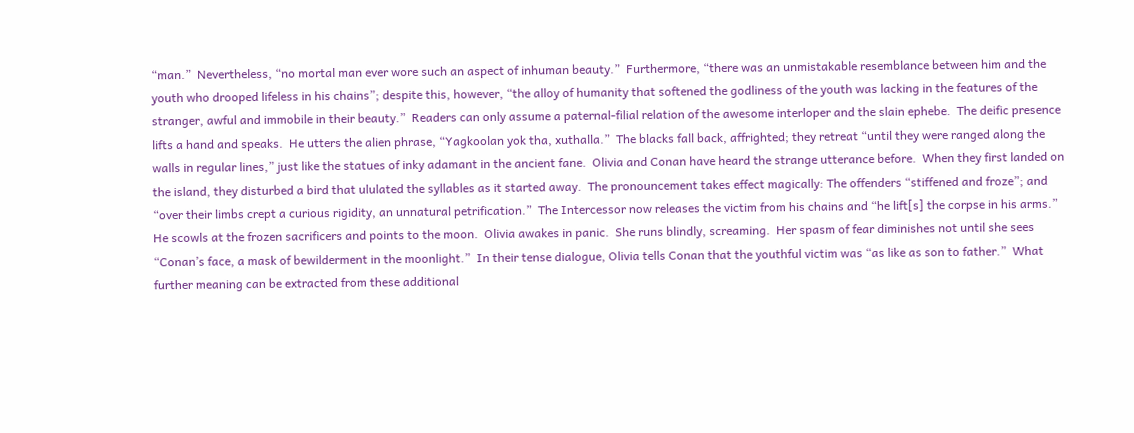“man.”  Nevertheless, “no mortal man ever wore such an aspect of inhuman beauty.”  Furthermore, “there was an unmistakable resemblance between him and the youth who drooped lifeless in his chains”; despite this, however, “the alloy of humanity that softened the godliness of the youth was lacking in the features of the stranger, awful and immobile in their beauty.”  Readers can only assume a paternal-filial relation of the awesome interloper and the slain ephebe.  The deific presence lifts a hand and speaks.  He utters the alien phrase, “Yagkoolan yok tha, xuthalla.”  The blacks fall back, affrighted; they retreat “until they were ranged along the walls in regular lines,” just like the statues of inky adamant in the ancient fane.  Olivia and Conan have heard the strange utterance before.  When they first landed on the island, they disturbed a bird that ululated the syllables as it started away.  The pronouncement takes effect magically: The offenders “stiffened and froze”; and “over their limbs crept a curious rigidity, an unnatural petrification.”  The Intercessor now releases the victim from his chains and “he lift[s] the corpse in his arms.”  He scowls at the frozen sacrificers and points to the moon.  Olivia awakes in panic.  She runs blindly, screaming.  Her spasm of fear diminishes not until she sees “Conan’s face, a mask of bewilderment in the moonlight.”  In their tense dialogue, Olivia tells Conan that the youthful victim was “as like as son to father.”  What further meaning can be extracted from these additional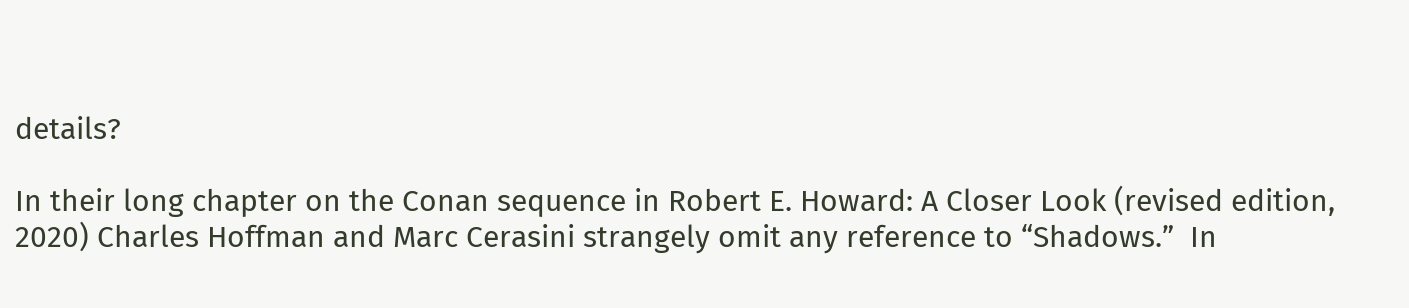details?

In their long chapter on the Conan sequence in Robert E. Howard: A Closer Look (revised edition, 2020) Charles Hoffman and Marc Cerasini strangely omit any reference to “Shadows.”  In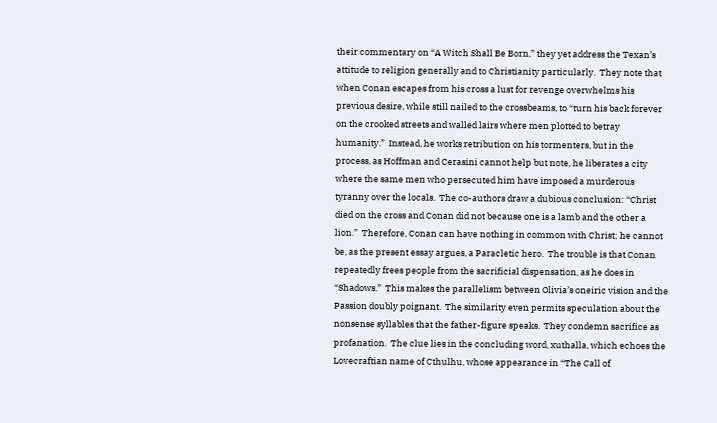their commentary on “A Witch Shall Be Born,” they yet address the Texan’s attitude to religion generally and to Christianity particularly.  They note that when Conan escapes from his cross a lust for revenge overwhelms his previous desire, while still nailed to the crossbeams, to “turn his back forever on the crooked streets and walled lairs where men plotted to betray humanity.”  Instead, he works retribution on his tormenters, but in the process, as Hoffman and Cerasini cannot help but note, he liberates a city where the same men who persecuted him have imposed a murderous tyranny over the locals.  The co-authors draw a dubious conclusion: “Christ died on the cross and Conan did not because one is a lamb and the other a lion.”  Therefore, Conan can have nothing in common with Christ; he cannot be, as the present essay argues, a Paracletic hero.  The trouble is that Conan repeatedly frees people from the sacrificial dispensation, as he does in “Shadows.”  This makes the parallelism between Olivia’s oneiric vision and the Passion doubly poignant.  The similarity even permits speculation about the nonsense syllables that the father-figure speaks.  They condemn sacrifice as profanation.  The clue lies in the concluding word, xuthalla, which echoes the Lovecraftian name of Cthulhu, whose appearance in “The Call of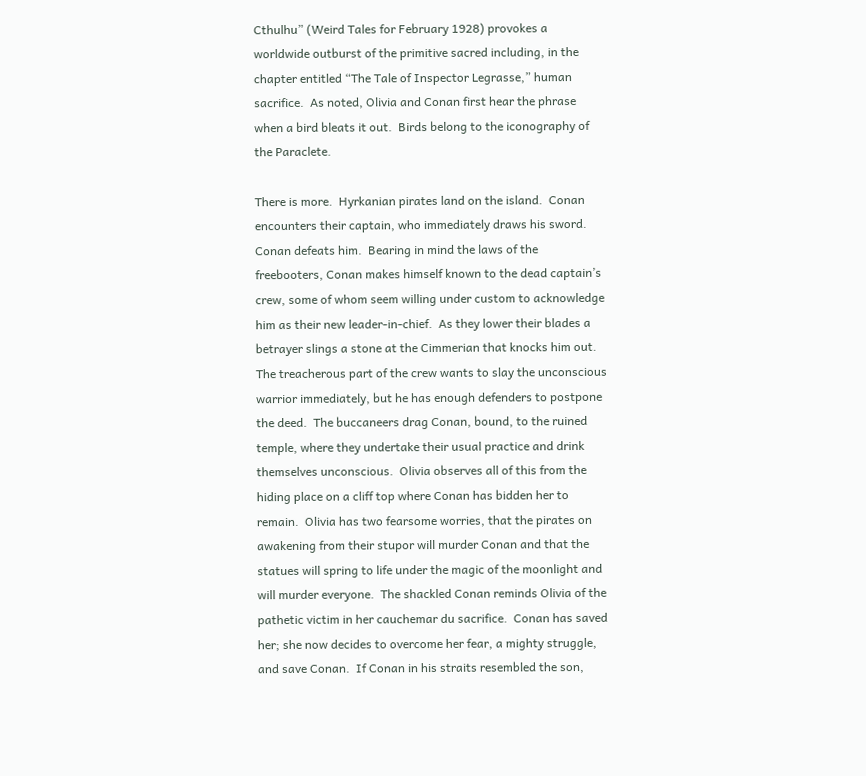Cthulhu” (Weird Tales for February 1928) provokes a worldwide outburst of the primitive sacred including, in the chapter entitled “The Tale of Inspector Legrasse,” human sacrifice.  As noted, Olivia and Conan first hear the phrase when a bird bleats it out.  Birds belong to the iconography of the Paraclete.

There is more.  Hyrkanian pirates land on the island.  Conan encounters their captain, who immediately draws his sword.  Conan defeats him.  Bearing in mind the laws of the freebooters, Conan makes himself known to the dead captain’s crew, some of whom seem willing under custom to acknowledge him as their new leader-in-chief.  As they lower their blades a betrayer slings a stone at the Cimmerian that knocks him out.  The treacherous part of the crew wants to slay the unconscious warrior immediately, but he has enough defenders to postpone the deed.  The buccaneers drag Conan, bound, to the ruined temple, where they undertake their usual practice and drink themselves unconscious.  Olivia observes all of this from the hiding place on a cliff top where Conan has bidden her to remain.  Olivia has two fearsome worries, that the pirates on awakening from their stupor will murder Conan and that the statues will spring to life under the magic of the moonlight and will murder everyone.  The shackled Conan reminds Olivia of the pathetic victim in her cauchemar du sacrifice.  Conan has saved her; she now decides to overcome her fear, a mighty struggle, and save Conan.  If Conan in his straits resembled the son,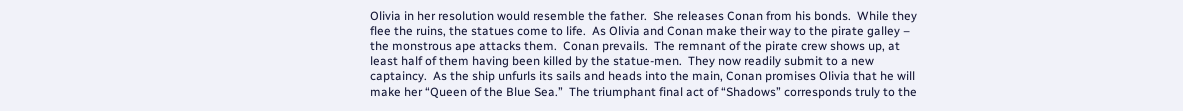Olivia in her resolution would resemble the father.  She releases Conan from his bonds.  While they flee the ruins, the statues come to life.  As Olivia and Conan make their way to the pirate galley – the monstrous ape attacks them.  Conan prevails.  The remnant of the pirate crew shows up, at least half of them having been killed by the statue-men.  They now readily submit to a new captaincy.  As the ship unfurls its sails and heads into the main, Conan promises Olivia that he will make her “Queen of the Blue Sea.”  The triumphant final act of “Shadows” corresponds truly to the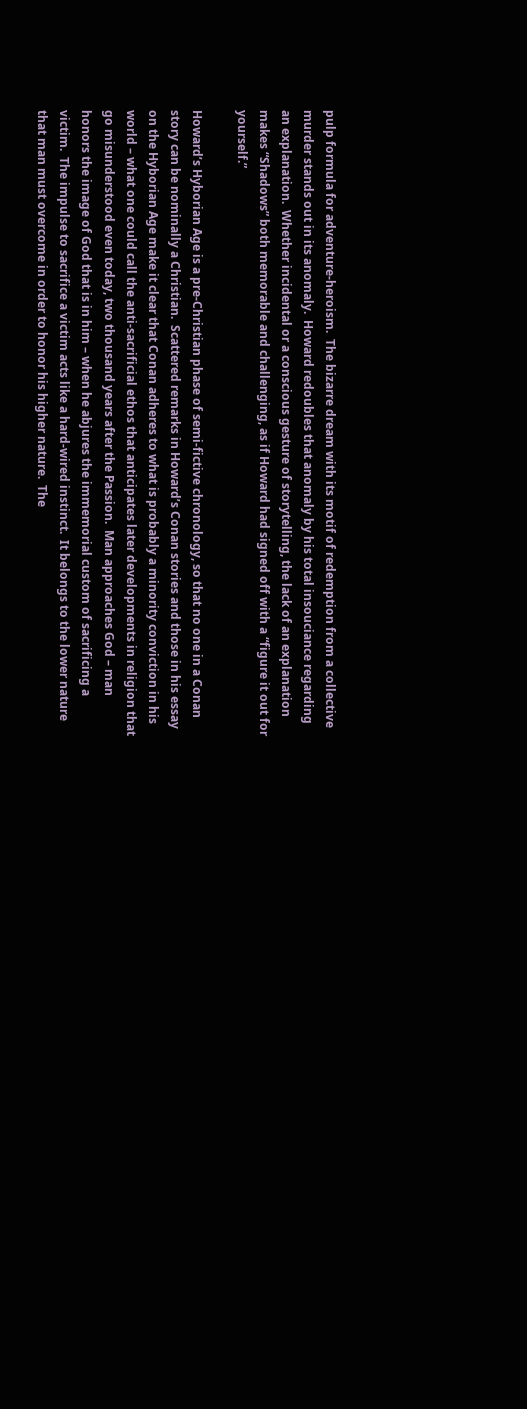pulp formula for adventure-heroism.  The bizarre dream with its motif of redemption from a collective murder stands out in its anomaly.  Howard redoubles that anomaly by his total insouciance regarding an explanation.  Whether incidental or a conscious gesture of storytelling, the lack of an explanation makes “Shadows” both memorable and challenging, as if Howard had signed off with a “figure it out for yourself.”

Howard’s Hyborian Age is a pre-Christian phase of semi-fictive chronology, so that no one in a Conan story can be nominally a Christian.  Scattered remarks in Howard’s Conan stories and those in his essay on the Hyborian Age make it clear that Conan adheres to what is probably a minority conviction in his world – what one could call the anti-sacrificial ethos that anticipates later developments in religion that go misunderstood even today, two thousand years after the Passion.  Man approaches God – man honors the image of God that is in him – when he abjures the immemorial custom of sacrificing a victim.  The impulse to sacrifice a victim acts like a hard-wired instinct.  It belongs to the lower nature that man must overcome in order to honor his higher nature.  The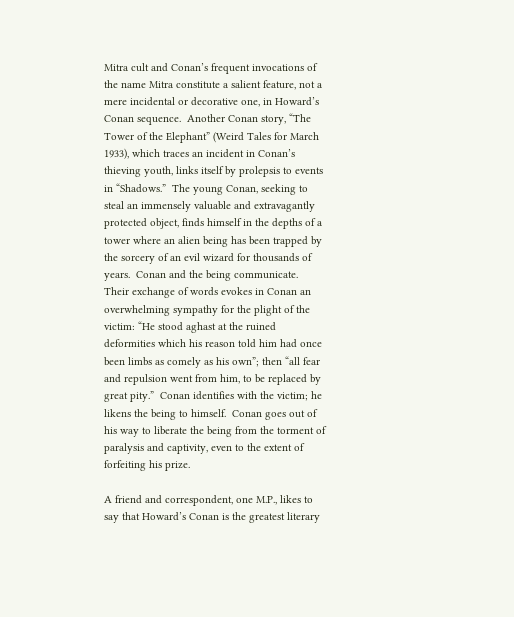Mitra cult and Conan’s frequent invocations of the name Mitra constitute a salient feature, not a mere incidental or decorative one, in Howard’s Conan sequence.  Another Conan story, “The Tower of the Elephant” (Weird Tales for March 1933), which traces an incident in Conan’s thieving youth, links itself by prolepsis to events in “Shadows.”  The young Conan, seeking to steal an immensely valuable and extravagantly protected object, finds himself in the depths of a tower where an alien being has been trapped by the sorcery of an evil wizard for thousands of years.  Conan and the being communicate.  Their exchange of words evokes in Conan an overwhelming sympathy for the plight of the victim: “He stood aghast at the ruined deformities which his reason told him had once been limbs as comely as his own”; then “all fear and repulsion went from him, to be replaced by great pity.”  Conan identifies with the victim; he likens the being to himself.  Conan goes out of his way to liberate the being from the torment of paralysis and captivity, even to the extent of forfeiting his prize.

A friend and correspondent, one M.P., likes to say that Howard’s Conan is the greatest literary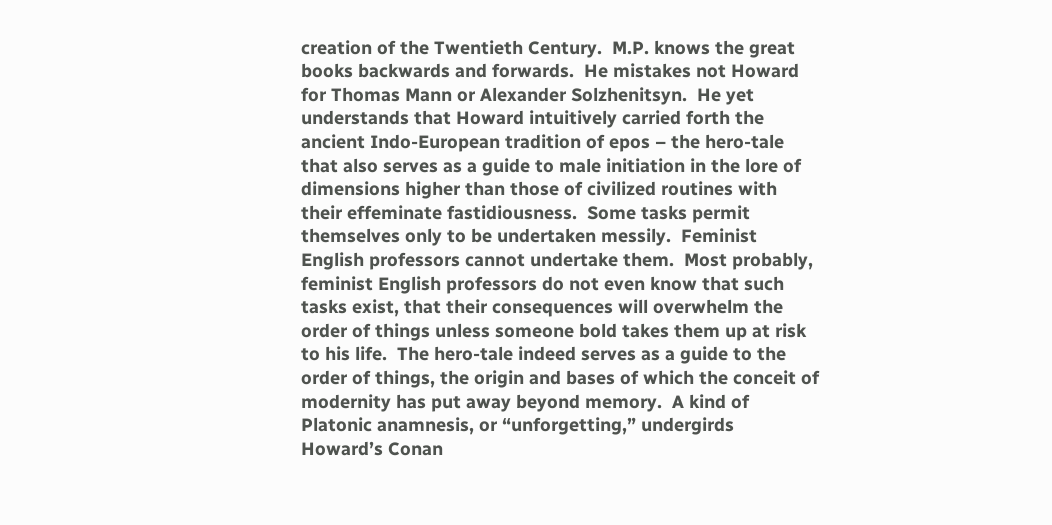creation of the Twentieth Century.  M.P. knows the great books backwards and forwards.  He mistakes not Howard for Thomas Mann or Alexander Solzhenitsyn.  He yet understands that Howard intuitively carried forth the ancient Indo-European tradition of epos – the hero-tale that also serves as a guide to male initiation in the lore of dimensions higher than those of civilized routines with their effeminate fastidiousness.  Some tasks permit themselves only to be undertaken messily.  Feminist English professors cannot undertake them.  Most probably, feminist English professors do not even know that such tasks exist, that their consequences will overwhelm the order of things unless someone bold takes them up at risk to his life.  The hero-tale indeed serves as a guide to the order of things, the origin and bases of which the conceit of modernity has put away beyond memory.  A kind of Platonic anamnesis, or “unforgetting,” undergirds Howard’s Conan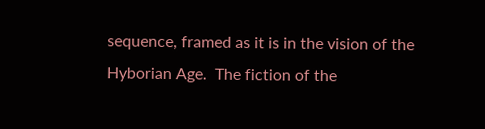sequence, framed as it is in the vision of the Hyborian Age.  The fiction of the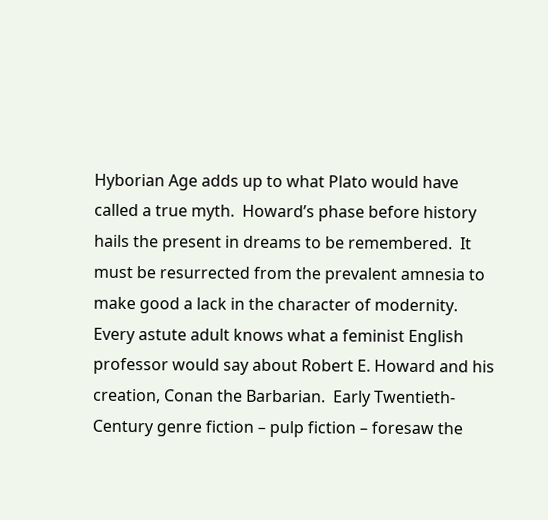Hyborian Age adds up to what Plato would have called a true myth.  Howard’s phase before history hails the present in dreams to be remembered.  It must be resurrected from the prevalent amnesia to make good a lack in the character of modernity.  Every astute adult knows what a feminist English professor would say about Robert E. Howard and his creation, Conan the Barbarian.  Early Twentieth-Century genre fiction – pulp fiction – foresaw the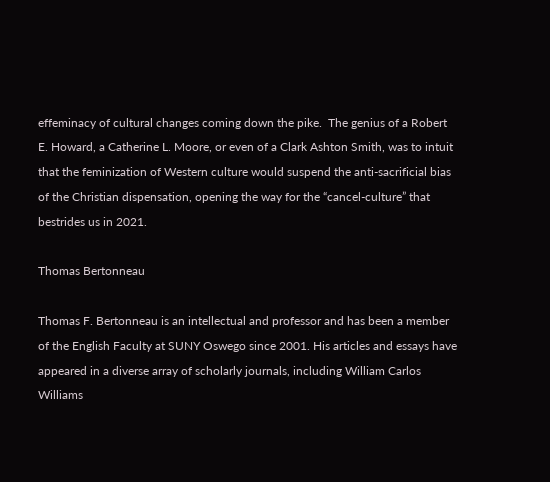effeminacy of cultural changes coming down the pike.  The genius of a Robert E. Howard, a Catherine L. Moore, or even of a Clark Ashton Smith, was to intuit that the feminization of Western culture would suspend the anti-sacrificial bias of the Christian dispensation, opening the way for the “cancel-culture” that bestrides us in 2021.

Thomas Bertonneau

Thomas F. Bertonneau is an intellectual and professor and has been a member of the English Faculty at SUNY Oswego since 2001. His articles and essays have appeared in a diverse array of scholarly journals, including William Carlos Williams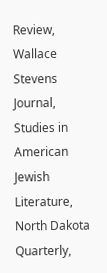Review, Wallace Stevens Journal, Studies in American Jewish Literature, North Dakota Quarterly,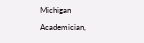Michigan Academician,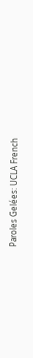Paroles Gelées: UCLA French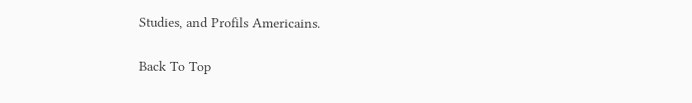Studies, and Profils Americains.

Back To Top